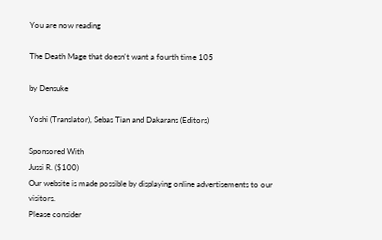You are now reading

The Death Mage that doesn't want a fourth time 105

by Densuke

Yoshi (Translator), Sebas Tian and Dakarans (Editors)

Sponsored With
Jussi R. ($100)
Our website is made possible by displaying online advertisements to our visitors.
Please consider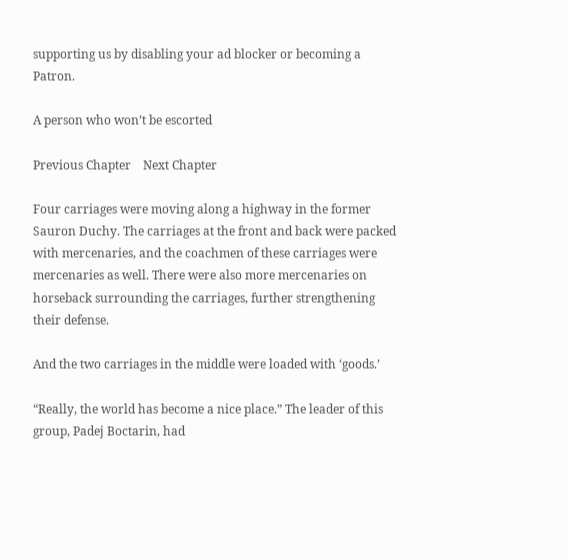supporting us by disabling your ad blocker or becoming a Patron.

A person who won’t be escorted

Previous Chapter    Next Chapter

Four carriages were moving along a highway in the former Sauron Duchy. The carriages at the front and back were packed with mercenaries, and the coachmen of these carriages were mercenaries as well. There were also more mercenaries on horseback surrounding the carriages, further strengthening their defense.

And the two carriages in the middle were loaded with ‘goods.’

“Really, the world has become a nice place.” The leader of this group, Padej Boctarin, had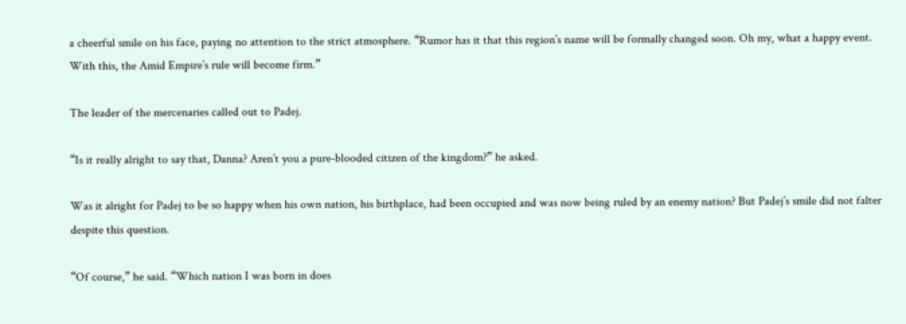a cheerful smile on his face, paying no attention to the strict atmosphere. “Rumor has it that this region’s name will be formally changed soon. Oh my, what a happy event. With this, the Amid Empire’s rule will become firm.”

The leader of the mercenaries called out to Padej.

“Is it really alright to say that, Danna? Aren’t you a pure-blooded citizen of the kingdom?” he asked.

Was it alright for Padej to be so happy when his own nation, his birthplace, had been occupied and was now being ruled by an enemy nation? But Padej’s smile did not falter despite this question.

“Of course,” he said. “Which nation I was born in does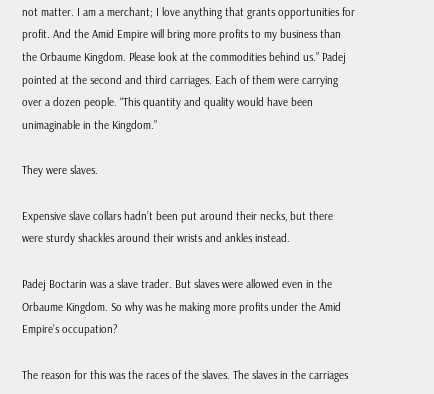not matter. I am a merchant; I love anything that grants opportunities for profit. And the Amid Empire will bring more profits to my business than the Orbaume Kingdom. Please look at the commodities behind us.” Padej pointed at the second and third carriages. Each of them were carrying over a dozen people. “This quantity and quality would have been unimaginable in the Kingdom.”

They were slaves.

Expensive slave collars hadn’t been put around their necks, but there were sturdy shackles around their wrists and ankles instead.

Padej Boctarin was a slave trader. But slaves were allowed even in the Orbaume Kingdom. So why was he making more profits under the Amid Empire’s occupation?

The reason for this was the races of the slaves. The slaves in the carriages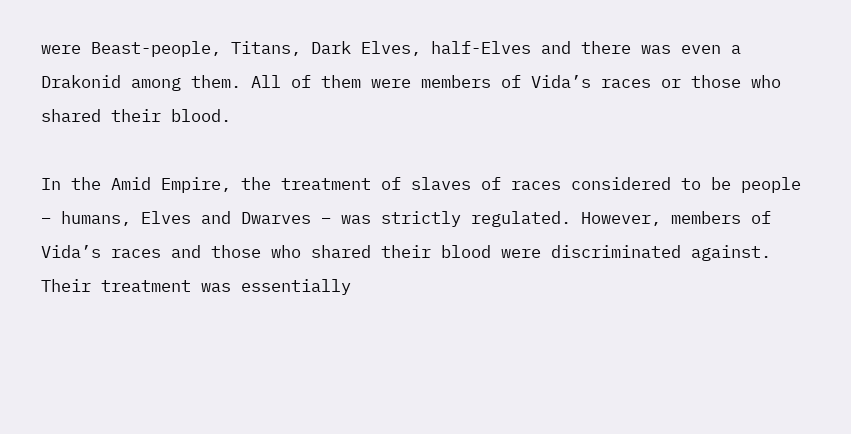were Beast-people, Titans, Dark Elves, half-Elves and there was even a Drakonid among them. All of them were members of Vida’s races or those who shared their blood.

In the Amid Empire, the treatment of slaves of races considered to be people – humans, Elves and Dwarves – was strictly regulated. However, members of Vida’s races and those who shared their blood were discriminated against. Their treatment was essentially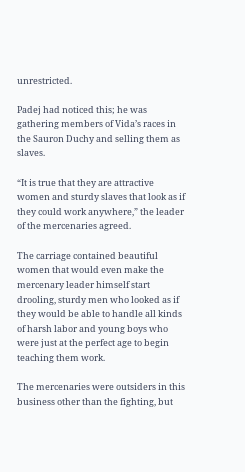unrestricted.

Padej had noticed this; he was gathering members of Vida’s races in the Sauron Duchy and selling them as slaves.

“It is true that they are attractive women and sturdy slaves that look as if they could work anywhere,” the leader of the mercenaries agreed.

The carriage contained beautiful women that would even make the mercenary leader himself start drooling, sturdy men who looked as if they would be able to handle all kinds of harsh labor and young boys who were just at the perfect age to begin teaching them work.

The mercenaries were outsiders in this business other than the fighting, but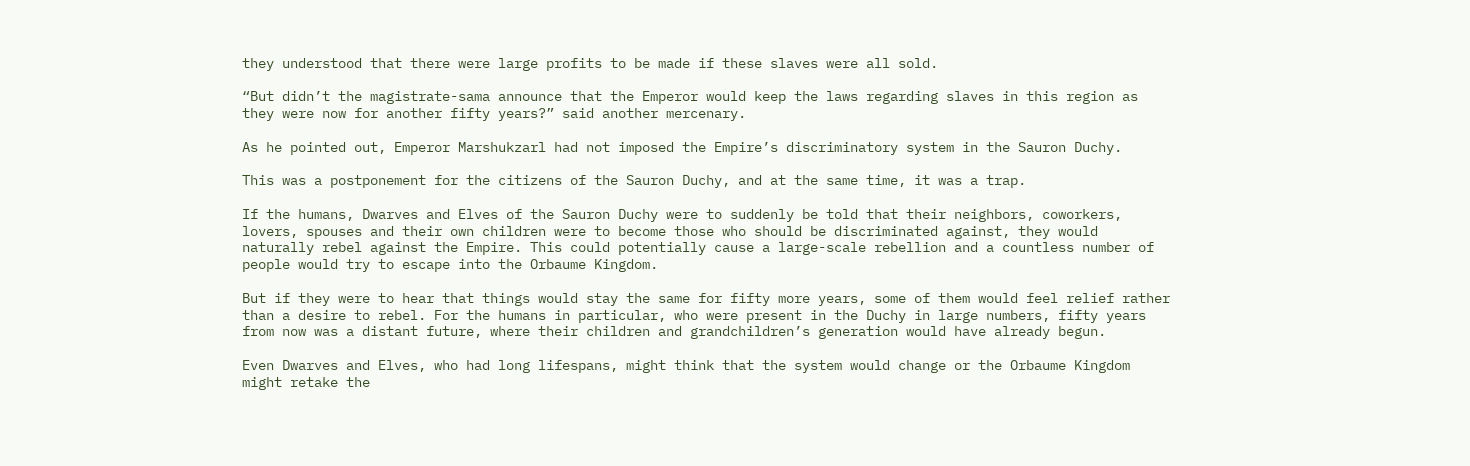they understood that there were large profits to be made if these slaves were all sold.

“But didn’t the magistrate-sama announce that the Emperor would keep the laws regarding slaves in this region as they were now for another fifty years?” said another mercenary.

As he pointed out, Emperor Marshukzarl had not imposed the Empire’s discriminatory system in the Sauron Duchy.

This was a postponement for the citizens of the Sauron Duchy, and at the same time, it was a trap.

If the humans, Dwarves and Elves of the Sauron Duchy were to suddenly be told that their neighbors, coworkers, lovers, spouses and their own children were to become those who should be discriminated against, they would naturally rebel against the Empire. This could potentially cause a large-scale rebellion and a countless number of people would try to escape into the Orbaume Kingdom.

But if they were to hear that things would stay the same for fifty more years, some of them would feel relief rather than a desire to rebel. For the humans in particular, who were present in the Duchy in large numbers, fifty years from now was a distant future, where their children and grandchildren’s generation would have already begun.

Even Dwarves and Elves, who had long lifespans, might think that the system would change or the Orbaume Kingdom might retake the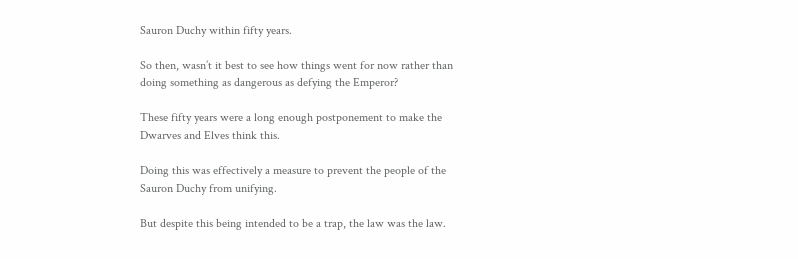Sauron Duchy within fifty years.

So then, wasn’t it best to see how things went for now rather than doing something as dangerous as defying the Emperor?

These fifty years were a long enough postponement to make the Dwarves and Elves think this.

Doing this was effectively a measure to prevent the people of the Sauron Duchy from unifying.

But despite this being intended to be a trap, the law was the law.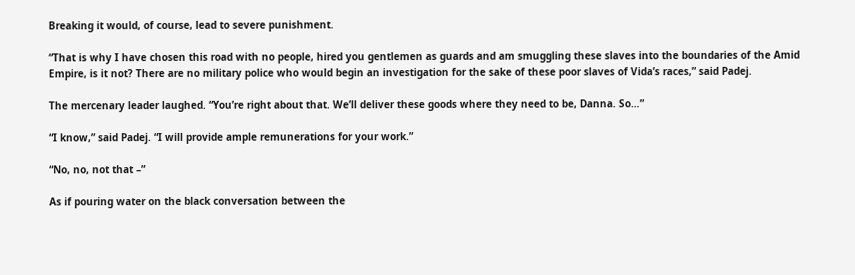Breaking it would, of course, lead to severe punishment.

“That is why I have chosen this road with no people, hired you gentlemen as guards and am smuggling these slaves into the boundaries of the Amid Empire, is it not? There are no military police who would begin an investigation for the sake of these poor slaves of Vida’s races,” said Padej.

The mercenary leader laughed. “You’re right about that. We’ll deliver these goods where they need to be, Danna. So…”

“I know,” said Padej. “I will provide ample remunerations for your work.”

“No, no, not that –”

As if pouring water on the black conversation between the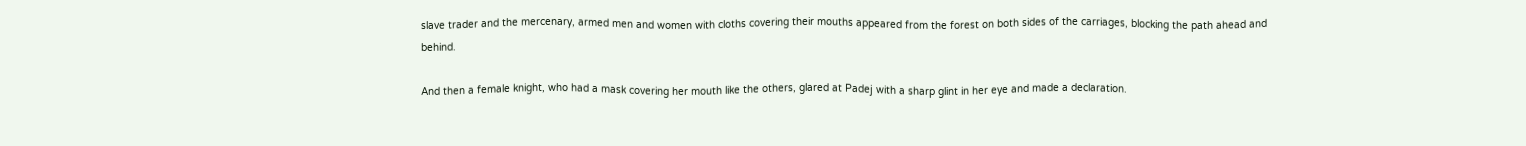slave trader and the mercenary, armed men and women with cloths covering their mouths appeared from the forest on both sides of the carriages, blocking the path ahead and behind.

And then a female knight, who had a mask covering her mouth like the others, glared at Padej with a sharp glint in her eye and made a declaration.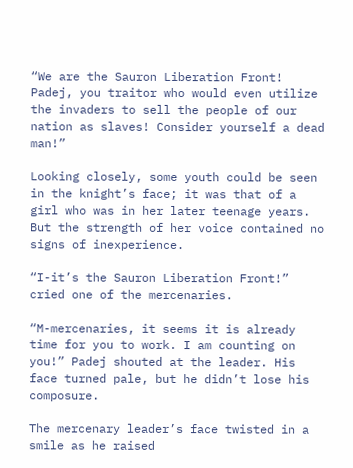“We are the Sauron Liberation Front! Padej, you traitor who would even utilize the invaders to sell the people of our nation as slaves! Consider yourself a dead man!”

Looking closely, some youth could be seen in the knight’s face; it was that of a girl who was in her later teenage years. But the strength of her voice contained no signs of inexperience.

“I-it’s the Sauron Liberation Front!” cried one of the mercenaries.

“M-mercenaries, it seems it is already time for you to work. I am counting on you!” Padej shouted at the leader. His face turned pale, but he didn’t lose his composure.

The mercenary leader’s face twisted in a smile as he raised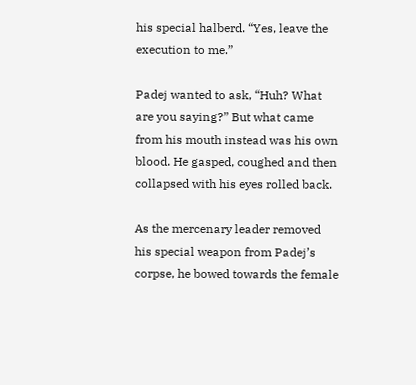his special halberd. “Yes, leave the execution to me.”

Padej wanted to ask, “Huh? What are you saying?” But what came from his mouth instead was his own blood. He gasped, coughed and then collapsed with his eyes rolled back.

As the mercenary leader removed his special weapon from Padej’s corpse, he bowed towards the female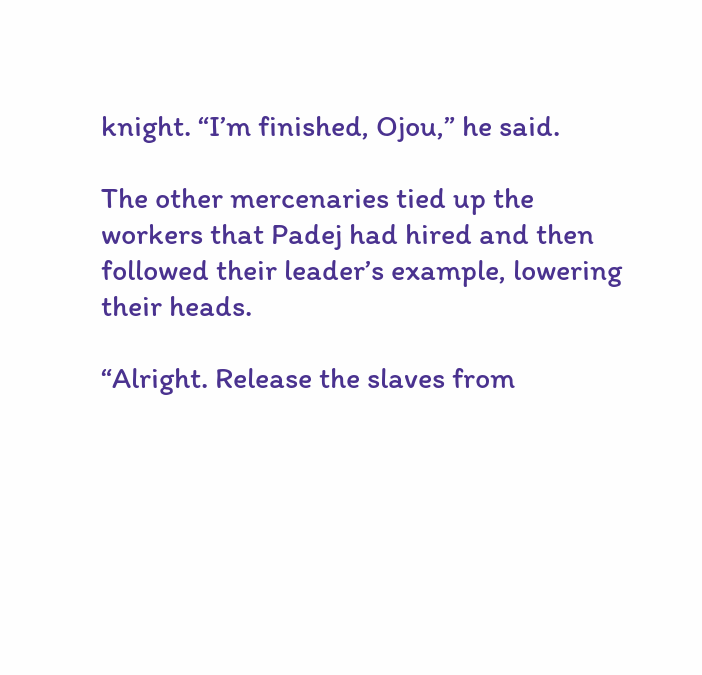knight. “I’m finished, Ojou,” he said.

The other mercenaries tied up the workers that Padej had hired and then followed their leader’s example, lowering their heads.

“Alright. Release the slaves from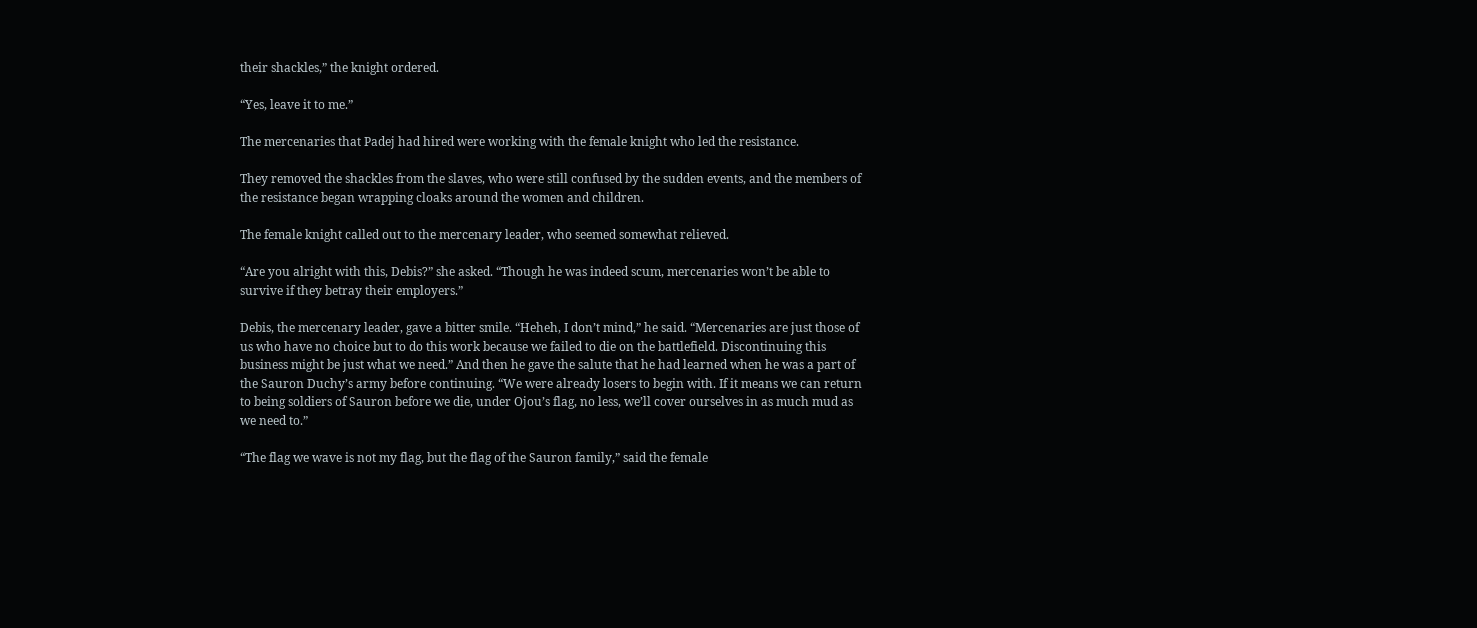their shackles,” the knight ordered.

“Yes, leave it to me.”

The mercenaries that Padej had hired were working with the female knight who led the resistance.

They removed the shackles from the slaves, who were still confused by the sudden events, and the members of the resistance began wrapping cloaks around the women and children.

The female knight called out to the mercenary leader, who seemed somewhat relieved.

“Are you alright with this, Debis?” she asked. “Though he was indeed scum, mercenaries won’t be able to survive if they betray their employers.”

Debis, the mercenary leader, gave a bitter smile. “Heheh, I don’t mind,” he said. “Mercenaries are just those of us who have no choice but to do this work because we failed to die on the battlefield. Discontinuing this business might be just what we need.” And then he gave the salute that he had learned when he was a part of the Sauron Duchy’s army before continuing. “We were already losers to begin with. If it means we can return to being soldiers of Sauron before we die, under Ojou’s flag, no less, we’ll cover ourselves in as much mud as we need to.”

“The flag we wave is not my flag, but the flag of the Sauron family,” said the female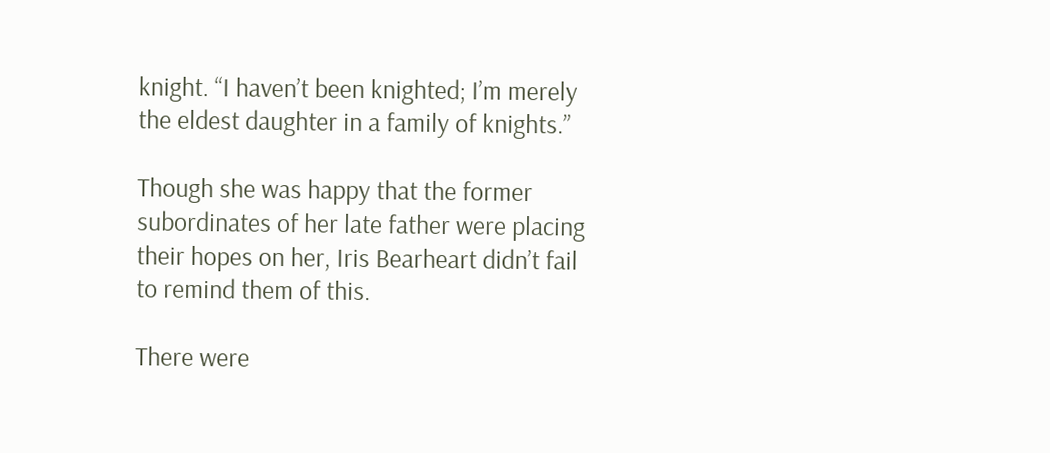knight. “I haven’t been knighted; I’m merely the eldest daughter in a family of knights.”

Though she was happy that the former subordinates of her late father were placing their hopes on her, Iris Bearheart didn’t fail to remind them of this.

There were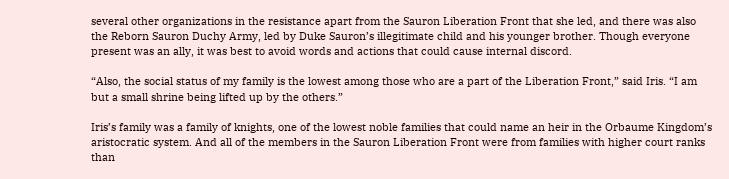several other organizations in the resistance apart from the Sauron Liberation Front that she led, and there was also the Reborn Sauron Duchy Army, led by Duke Sauron’s illegitimate child and his younger brother. Though everyone present was an ally, it was best to avoid words and actions that could cause internal discord.

“Also, the social status of my family is the lowest among those who are a part of the Liberation Front,” said Iris. “I am but a small shrine being lifted up by the others.”

Iris’s family was a family of knights, one of the lowest noble families that could name an heir in the Orbaume Kingdom’s aristocratic system. And all of the members in the Sauron Liberation Front were from families with higher court ranks than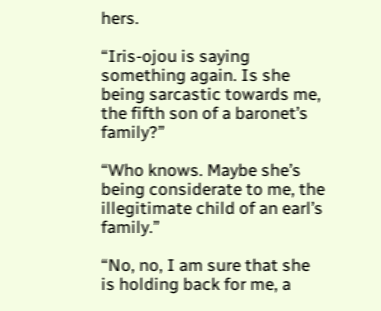hers.

“Iris-ojou is saying something again. Is she being sarcastic towards me, the fifth son of a baronet’s family?”

“Who knows. Maybe she’s being considerate to me, the illegitimate child of an earl’s family.”

“No, no, I am sure that she is holding back for me, a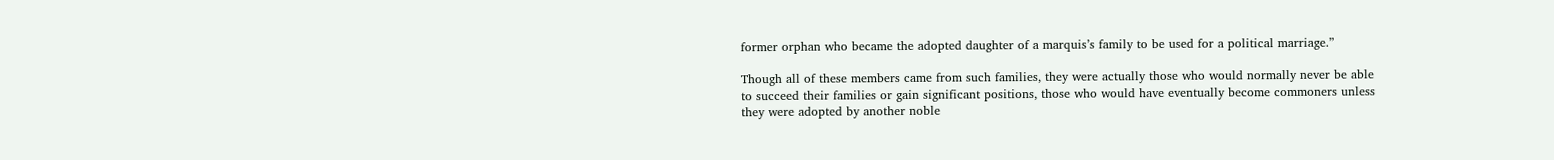former orphan who became the adopted daughter of a marquis’s family to be used for a political marriage.”

Though all of these members came from such families, they were actually those who would normally never be able to succeed their families or gain significant positions, those who would have eventually become commoners unless they were adopted by another noble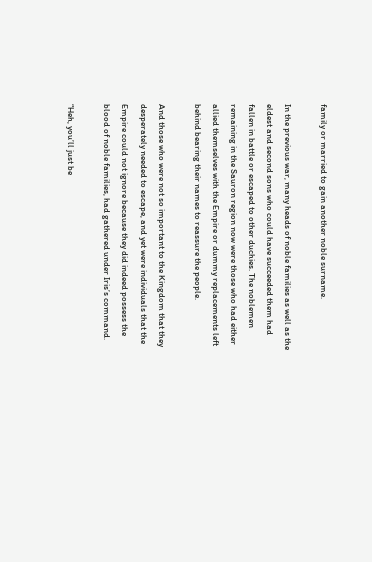family or married to gain another noble surname.

In the previous war, many heads of noble families as well as the eldest and second sons who could have succeeded them had fallen in battle or escaped to other duchies. The noblemen remaining in the Sauron region now were those who had either allied themselves with the Empire or dummy replacements left behind bearing their names to reassure the people.

And those who were not so important to the Kingdom that they desperately needed to escape, and yet were individuals that the Empire could not ignore because they did indeed possess the blood of noble families, had gathered under Iris’s command.

“Heh, you’ll just be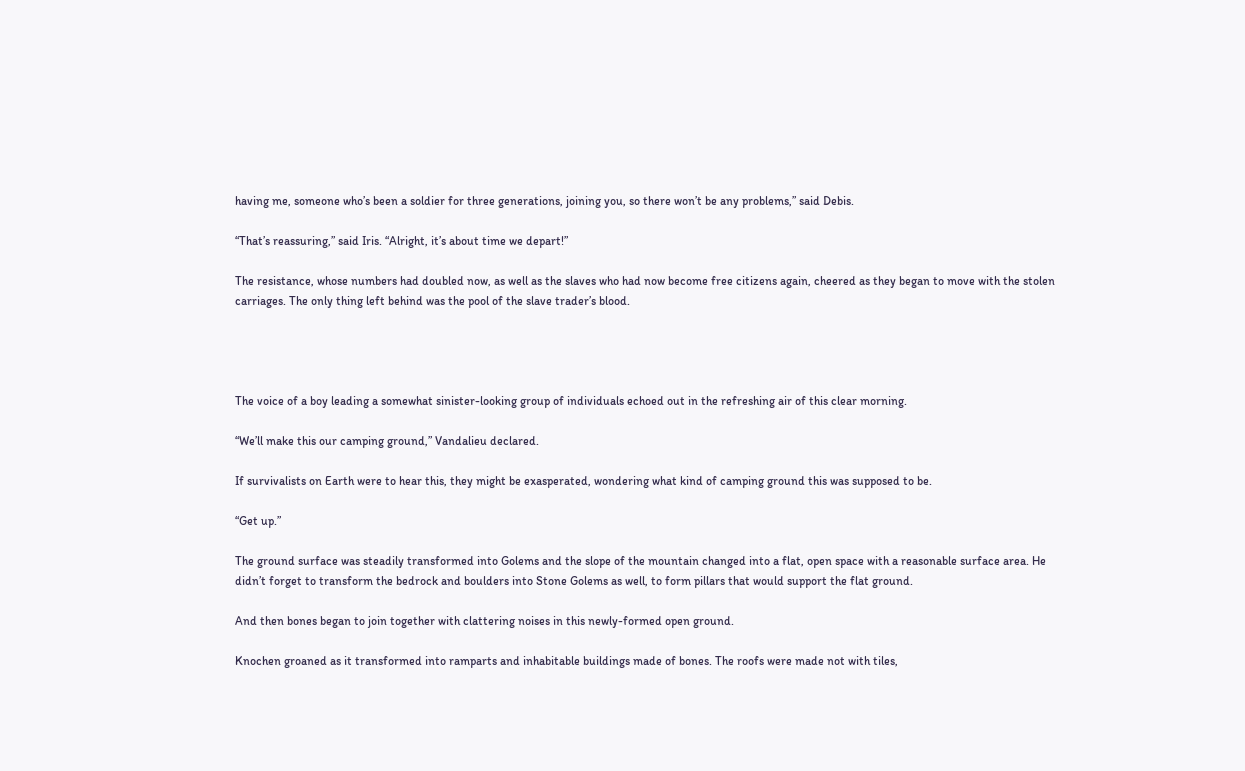having me, someone who’s been a soldier for three generations, joining you, so there won’t be any problems,” said Debis.

“That’s reassuring,” said Iris. “Alright, it’s about time we depart!”

The resistance, whose numbers had doubled now, as well as the slaves who had now become free citizens again, cheered as they began to move with the stolen carriages. The only thing left behind was the pool of the slave trader’s blood.




The voice of a boy leading a somewhat sinister-looking group of individuals echoed out in the refreshing air of this clear morning.

“We’ll make this our camping ground,” Vandalieu declared.

If survivalists on Earth were to hear this, they might be exasperated, wondering what kind of camping ground this was supposed to be.

“Get up.”

The ground surface was steadily transformed into Golems and the slope of the mountain changed into a flat, open space with a reasonable surface area. He didn’t forget to transform the bedrock and boulders into Stone Golems as well, to form pillars that would support the flat ground.

And then bones began to join together with clattering noises in this newly-formed open ground.

Knochen groaned as it transformed into ramparts and inhabitable buildings made of bones. The roofs were made not with tiles,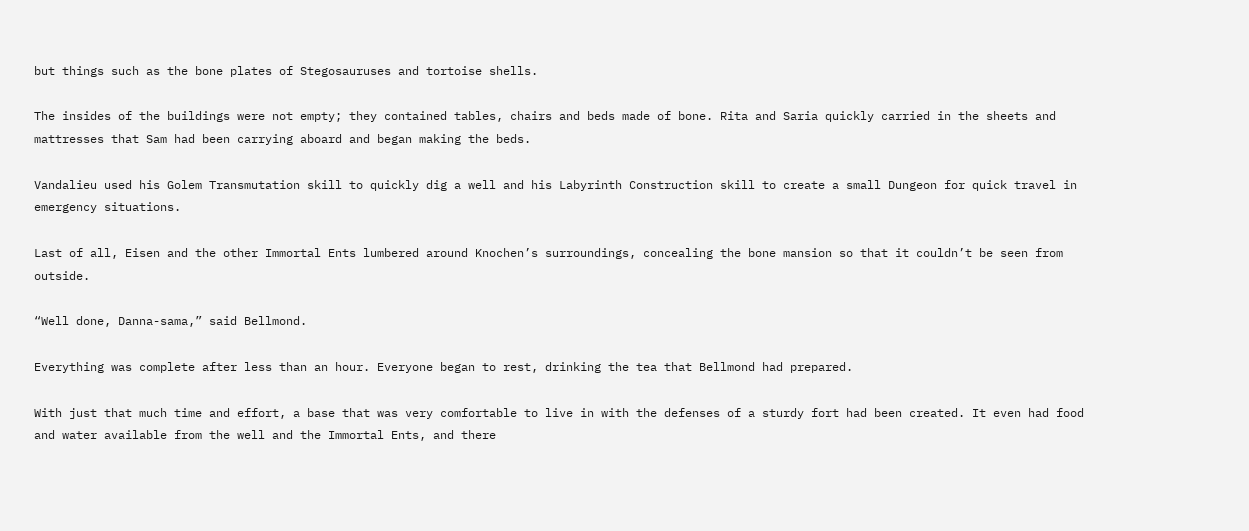but things such as the bone plates of Stegosauruses and tortoise shells.

The insides of the buildings were not empty; they contained tables, chairs and beds made of bone. Rita and Saria quickly carried in the sheets and mattresses that Sam had been carrying aboard and began making the beds.

Vandalieu used his Golem Transmutation skill to quickly dig a well and his Labyrinth Construction skill to create a small Dungeon for quick travel in emergency situations.

Last of all, Eisen and the other Immortal Ents lumbered around Knochen’s surroundings, concealing the bone mansion so that it couldn’t be seen from outside.

“Well done, Danna-sama,” said Bellmond.

Everything was complete after less than an hour. Everyone began to rest, drinking the tea that Bellmond had prepared.

With just that much time and effort, a base that was very comfortable to live in with the defenses of a sturdy fort had been created. It even had food and water available from the well and the Immortal Ents, and there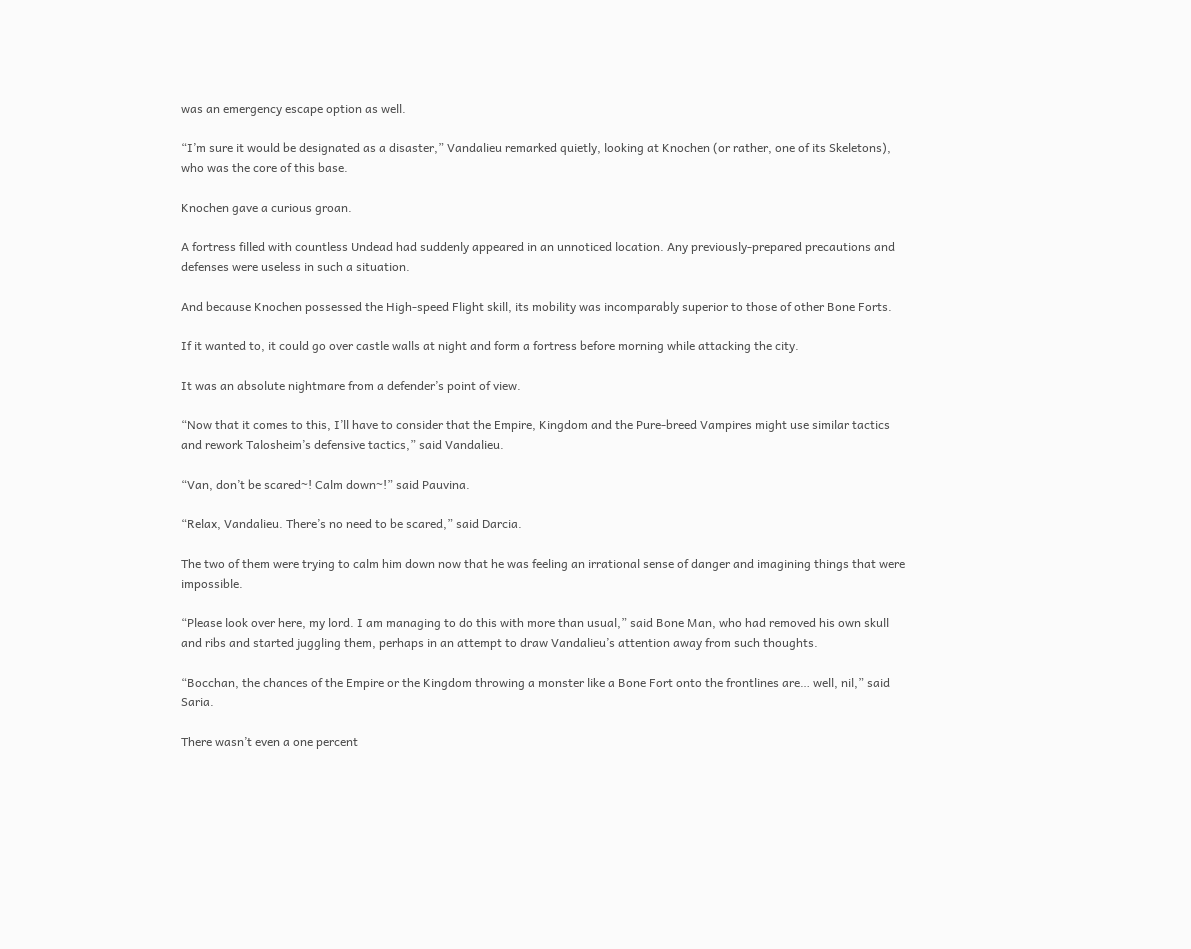was an emergency escape option as well.

“I’m sure it would be designated as a disaster,” Vandalieu remarked quietly, looking at Knochen (or rather, one of its Skeletons), who was the core of this base.

Knochen gave a curious groan.

A fortress filled with countless Undead had suddenly appeared in an unnoticed location. Any previously-prepared precautions and defenses were useless in such a situation.

And because Knochen possessed the High-speed Flight skill, its mobility was incomparably superior to those of other Bone Forts.

If it wanted to, it could go over castle walls at night and form a fortress before morning while attacking the city.

It was an absolute nightmare from a defender’s point of view.

“Now that it comes to this, I’ll have to consider that the Empire, Kingdom and the Pure-breed Vampires might use similar tactics and rework Talosheim’s defensive tactics,” said Vandalieu.

“Van, don’t be scared~! Calm down~!” said Pauvina.

“Relax, Vandalieu. There’s no need to be scared,” said Darcia.

The two of them were trying to calm him down now that he was feeling an irrational sense of danger and imagining things that were impossible.

“Please look over here, my lord. I am managing to do this with more than usual,” said Bone Man, who had removed his own skull and ribs and started juggling them, perhaps in an attempt to draw Vandalieu’s attention away from such thoughts.

“Bocchan, the chances of the Empire or the Kingdom throwing a monster like a Bone Fort onto the frontlines are… well, nil,” said Saria.

There wasn’t even a one percent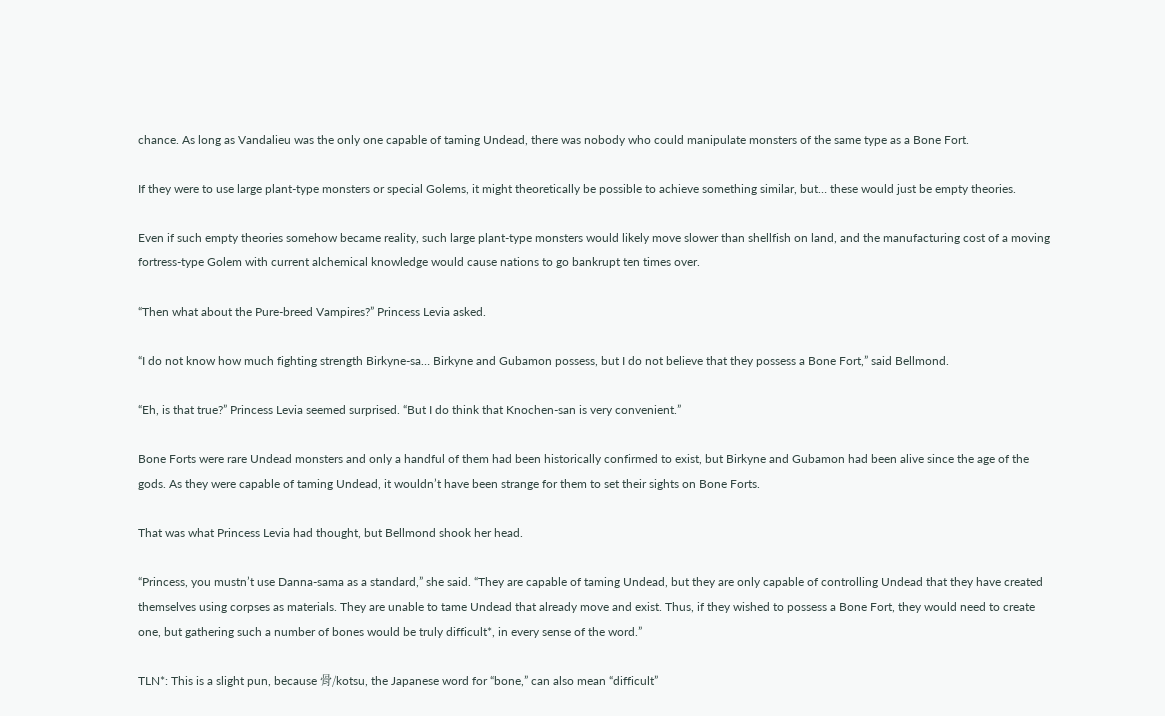chance. As long as Vandalieu was the only one capable of taming Undead, there was nobody who could manipulate monsters of the same type as a Bone Fort.

If they were to use large plant-type monsters or special Golems, it might theoretically be possible to achieve something similar, but… these would just be empty theories.

Even if such empty theories somehow became reality, such large plant-type monsters would likely move slower than shellfish on land, and the manufacturing cost of a moving fortress-type Golem with current alchemical knowledge would cause nations to go bankrupt ten times over.

“Then what about the Pure-breed Vampires?” Princess Levia asked.

“I do not know how much fighting strength Birkyne-sa… Birkyne and Gubamon possess, but I do not believe that they possess a Bone Fort,” said Bellmond.

“Eh, is that true?” Princess Levia seemed surprised. “But I do think that Knochen-san is very convenient.”

Bone Forts were rare Undead monsters and only a handful of them had been historically confirmed to exist, but Birkyne and Gubamon had been alive since the age of the gods. As they were capable of taming Undead, it wouldn’t have been strange for them to set their sights on Bone Forts.

That was what Princess Levia had thought, but Bellmond shook her head.

“Princess, you mustn’t use Danna-sama as a standard,” she said. “They are capable of taming Undead, but they are only capable of controlling Undead that they have created themselves using corpses as materials. They are unable to tame Undead that already move and exist. Thus, if they wished to possess a Bone Fort, they would need to create one, but gathering such a number of bones would be truly difficult*, in every sense of the word.”

TLN*: This is a slight pun, because 骨/kotsu, the Japanese word for “bone,” can also mean “difficult”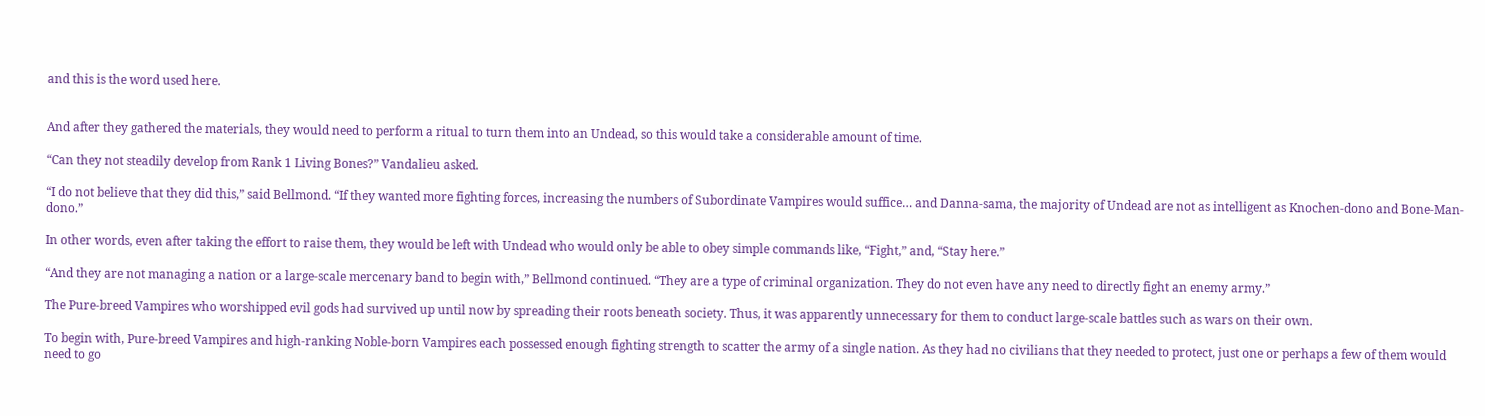and this is the word used here.


And after they gathered the materials, they would need to perform a ritual to turn them into an Undead, so this would take a considerable amount of time.

“Can they not steadily develop from Rank 1 Living Bones?” Vandalieu asked.

“I do not believe that they did this,” said Bellmond. “If they wanted more fighting forces, increasing the numbers of Subordinate Vampires would suffice… and Danna-sama, the majority of Undead are not as intelligent as Knochen-dono and Bone-Man-dono.”

In other words, even after taking the effort to raise them, they would be left with Undead who would only be able to obey simple commands like, “Fight,” and, “Stay here.”

“And they are not managing a nation or a large-scale mercenary band to begin with,” Bellmond continued. “They are a type of criminal organization. They do not even have any need to directly fight an enemy army.”

The Pure-breed Vampires who worshipped evil gods had survived up until now by spreading their roots beneath society. Thus, it was apparently unnecessary for them to conduct large-scale battles such as wars on their own.

To begin with, Pure-breed Vampires and high-ranking Noble-born Vampires each possessed enough fighting strength to scatter the army of a single nation. As they had no civilians that they needed to protect, just one or perhaps a few of them would need to go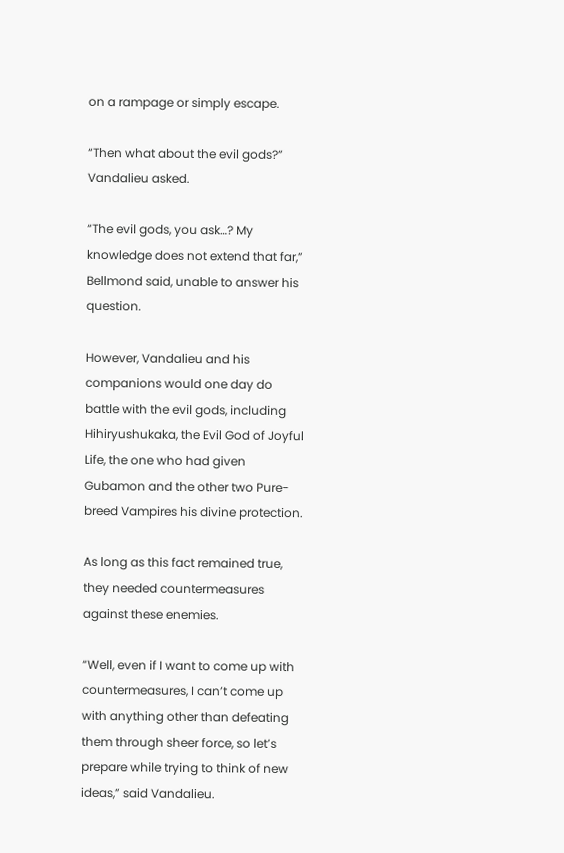on a rampage or simply escape.

“Then what about the evil gods?” Vandalieu asked.

“The evil gods, you ask…? My knowledge does not extend that far,” Bellmond said, unable to answer his question.

However, Vandalieu and his companions would one day do battle with the evil gods, including Hihiryushukaka, the Evil God of Joyful Life, the one who had given Gubamon and the other two Pure-breed Vampires his divine protection.

As long as this fact remained true, they needed countermeasures against these enemies.

“Well, even if I want to come up with countermeasures, I can’t come up with anything other than defeating them through sheer force, so let’s prepare while trying to think of new ideas,” said Vandalieu.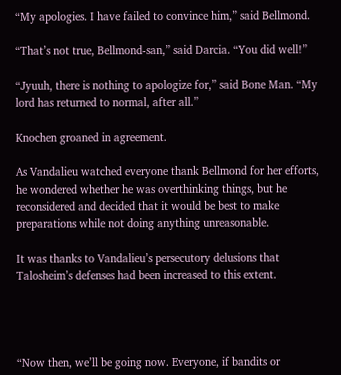“My apologies. I have failed to convince him,” said Bellmond.

“That’s not true, Bellmond-san,” said Darcia. “You did well!”

“Jyuuh, there is nothing to apologize for,” said Bone Man. “My lord has returned to normal, after all.”

Knochen groaned in agreement.

As Vandalieu watched everyone thank Bellmond for her efforts, he wondered whether he was overthinking things, but he reconsidered and decided that it would be best to make preparations while not doing anything unreasonable.

It was thanks to Vandalieu’s persecutory delusions that Talosheim’s defenses had been increased to this extent.




“Now then, we’ll be going now. Everyone, if bandits or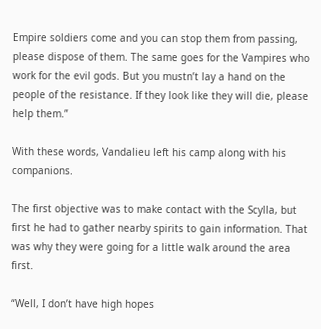Empire soldiers come and you can stop them from passing, please dispose of them. The same goes for the Vampires who work for the evil gods. But you mustn’t lay a hand on the people of the resistance. If they look like they will die, please help them.”

With these words, Vandalieu left his camp along with his companions.

The first objective was to make contact with the Scylla, but first he had to gather nearby spirits to gain information. That was why they were going for a little walk around the area first.

“Well, I don’t have high hopes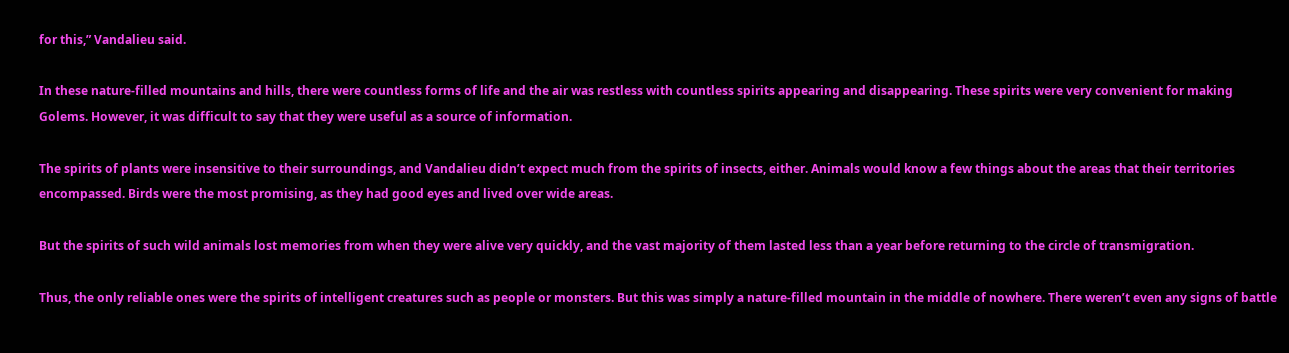for this,” Vandalieu said.

In these nature-filled mountains and hills, there were countless forms of life and the air was restless with countless spirits appearing and disappearing. These spirits were very convenient for making Golems. However, it was difficult to say that they were useful as a source of information.

The spirits of plants were insensitive to their surroundings, and Vandalieu didn’t expect much from the spirits of insects, either. Animals would know a few things about the areas that their territories encompassed. Birds were the most promising, as they had good eyes and lived over wide areas.

But the spirits of such wild animals lost memories from when they were alive very quickly, and the vast majority of them lasted less than a year before returning to the circle of transmigration.

Thus, the only reliable ones were the spirits of intelligent creatures such as people or monsters. But this was simply a nature-filled mountain in the middle of nowhere. There weren’t even any signs of battle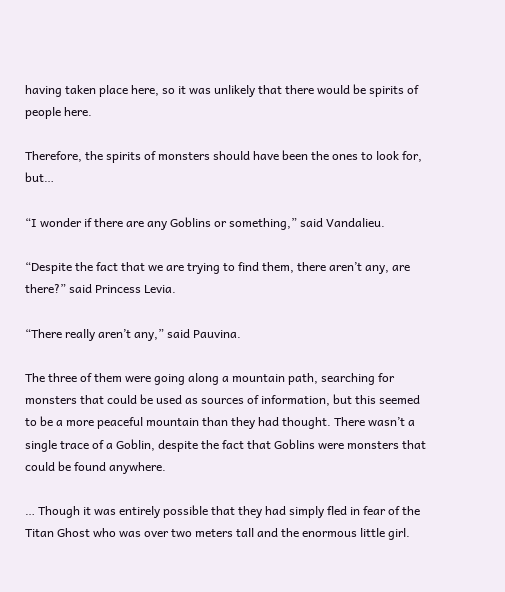having taken place here, so it was unlikely that there would be spirits of people here.

Therefore, the spirits of monsters should have been the ones to look for, but…

“I wonder if there are any Goblins or something,” said Vandalieu.

“Despite the fact that we are trying to find them, there aren’t any, are there?” said Princess Levia.

“There really aren’t any,” said Pauvina.

The three of them were going along a mountain path, searching for monsters that could be used as sources of information, but this seemed to be a more peaceful mountain than they had thought. There wasn’t a single trace of a Goblin, despite the fact that Goblins were monsters that could be found anywhere.

… Though it was entirely possible that they had simply fled in fear of the Titan Ghost who was over two meters tall and the enormous little girl.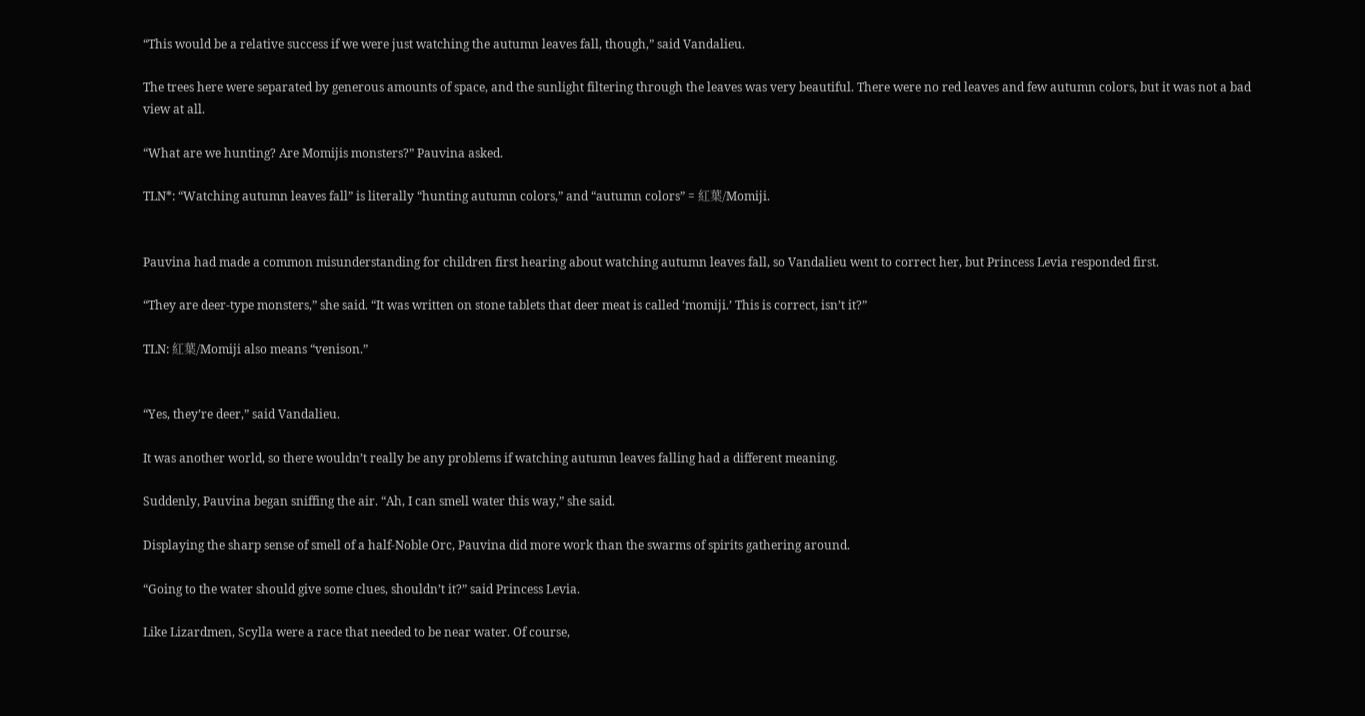“This would be a relative success if we were just watching the autumn leaves fall, though,” said Vandalieu.

The trees here were separated by generous amounts of space, and the sunlight filtering through the leaves was very beautiful. There were no red leaves and few autumn colors, but it was not a bad view at all.

“What are we hunting? Are Momijis monsters?” Pauvina asked.

TLN*: “Watching autumn leaves fall” is literally “hunting autumn colors,” and “autumn colors” = 紅葉/Momiji.


Pauvina had made a common misunderstanding for children first hearing about watching autumn leaves fall, so Vandalieu went to correct her, but Princess Levia responded first.

“They are deer-type monsters,” she said. “It was written on stone tablets that deer meat is called ‘momiji.’ This is correct, isn’t it?”

TLN: 紅葉/Momiji also means “venison.”


“Yes, they’re deer,” said Vandalieu.

It was another world, so there wouldn’t really be any problems if watching autumn leaves falling had a different meaning.

Suddenly, Pauvina began sniffing the air. “Ah, I can smell water this way,” she said.

Displaying the sharp sense of smell of a half-Noble Orc, Pauvina did more work than the swarms of spirits gathering around.

“Going to the water should give some clues, shouldn’t it?” said Princess Levia.

Like Lizardmen, Scylla were a race that needed to be near water. Of course,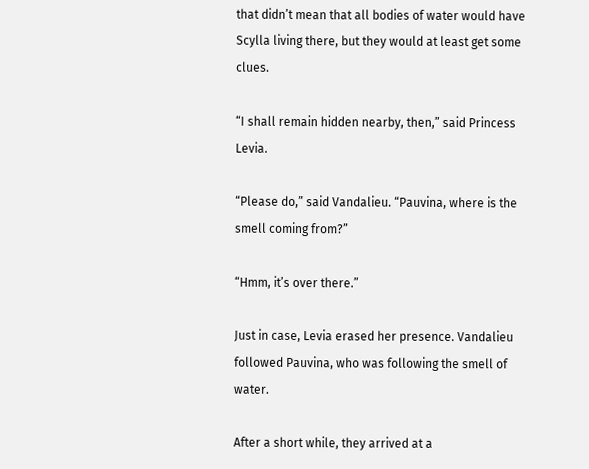that didn’t mean that all bodies of water would have Scylla living there, but they would at least get some clues.

“I shall remain hidden nearby, then,” said Princess Levia.

“Please do,” said Vandalieu. “Pauvina, where is the smell coming from?”

“Hmm, it’s over there.”

Just in case, Levia erased her presence. Vandalieu followed Pauvina, who was following the smell of water.

After a short while, they arrived at a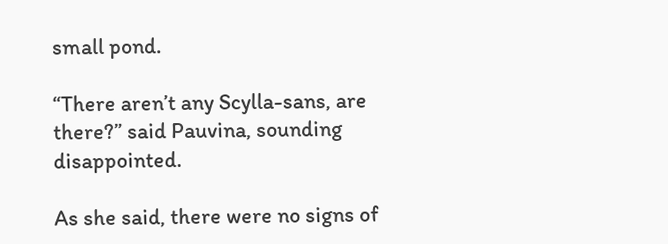small pond.

“There aren’t any Scylla-sans, are there?” said Pauvina, sounding disappointed.

As she said, there were no signs of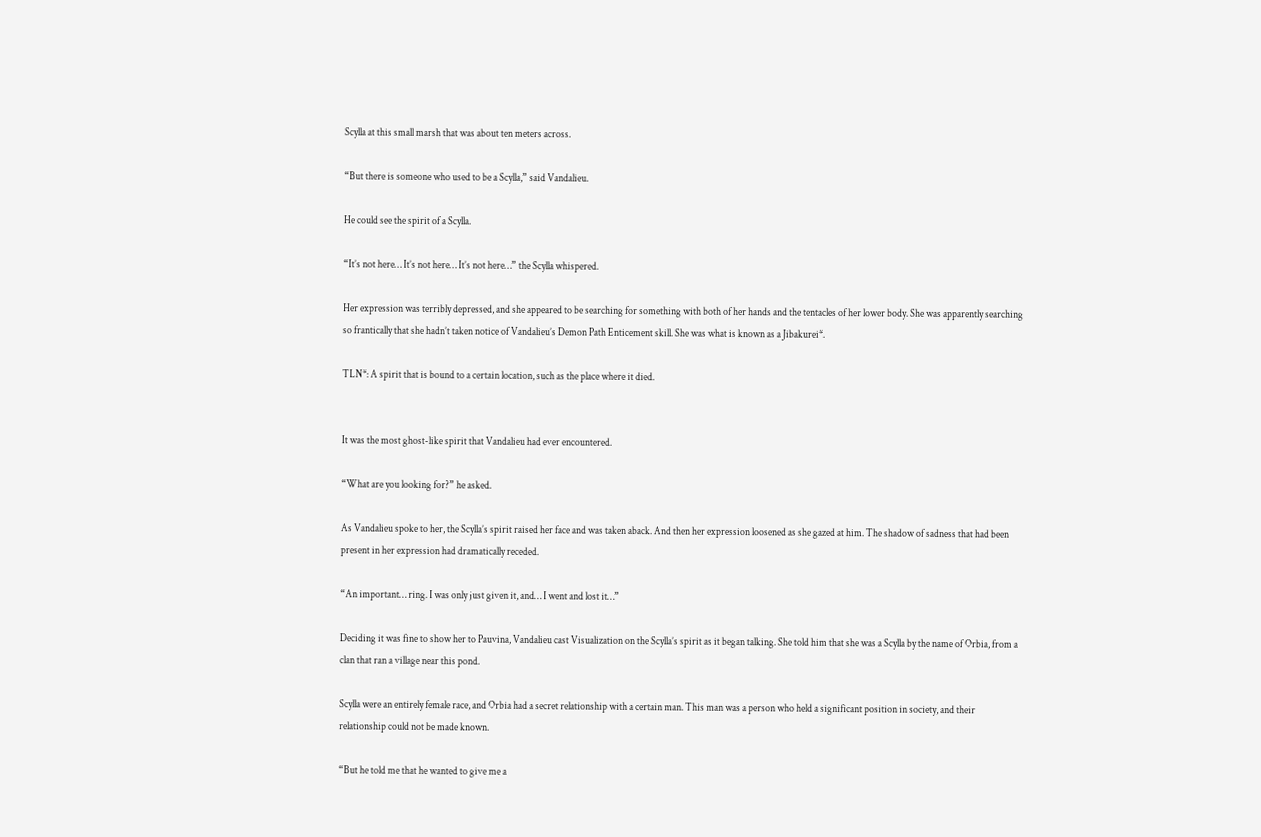Scylla at this small marsh that was about ten meters across.

“But there is someone who used to be a Scylla,” said Vandalieu.

He could see the spirit of a Scylla.

“It’s not here… It’s not here… It’s not here…” the Scylla whispered.

Her expression was terribly depressed, and she appeared to be searching for something with both of her hands and the tentacles of her lower body. She was apparently searching so frantically that she hadn’t taken notice of Vandalieu’s Demon Path Enticement skill. She was what is known as a Jibakurei*.

TLN*: A spirit that is bound to a certain location, such as the place where it died.


It was the most ghost-like spirit that Vandalieu had ever encountered.

“What are you looking for?” he asked.

As Vandalieu spoke to her, the Scylla’s spirit raised her face and was taken aback. And then her expression loosened as she gazed at him. The shadow of sadness that had been present in her expression had dramatically receded.

“An important… ring. I was only just given it, and… I went and lost it…”

Deciding it was fine to show her to Pauvina, Vandalieu cast Visualization on the Scylla’s spirit as it began talking. She told him that she was a Scylla by the name of Orbia, from a clan that ran a village near this pond.

Scylla were an entirely female race, and Orbia had a secret relationship with a certain man. This man was a person who held a significant position in society, and their relationship could not be made known.

“But he told me that he wanted to give me a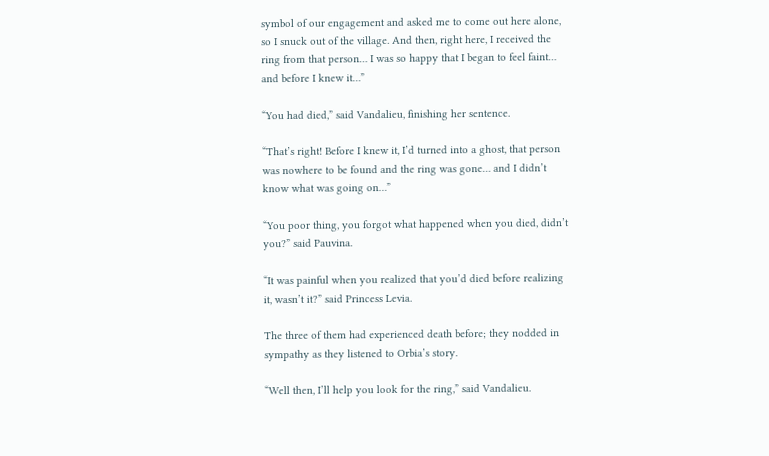symbol of our engagement and asked me to come out here alone, so I snuck out of the village. And then, right here, I received the ring from that person… I was so happy that I began to feel faint… and before I knew it…”

“You had died,” said Vandalieu, finishing her sentence.

“That’s right! Before I knew it, I’d turned into a ghost, that person was nowhere to be found and the ring was gone… and I didn’t know what was going on…”

“You poor thing, you forgot what happened when you died, didn’t you?” said Pauvina.

“It was painful when you realized that you’d died before realizing it, wasn’t it?” said Princess Levia.

The three of them had experienced death before; they nodded in sympathy as they listened to Orbia’s story.

“Well then, I’ll help you look for the ring,” said Vandalieu.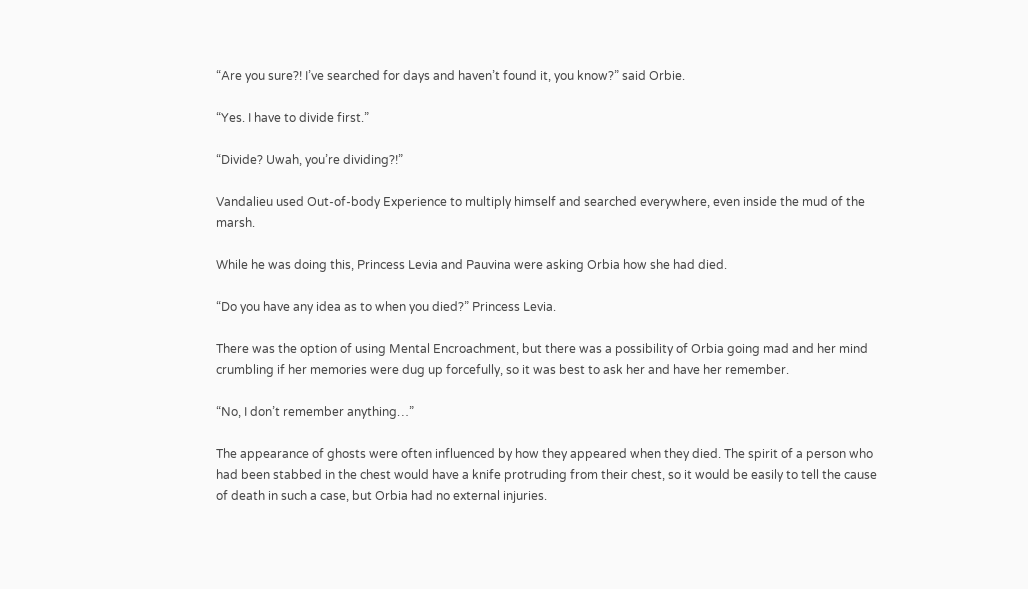“Are you sure?! I’ve searched for days and haven’t found it, you know?” said Orbie.

“Yes. I have to divide first.”

“Divide? Uwah, you’re dividing?!”

Vandalieu used Out-of-body Experience to multiply himself and searched everywhere, even inside the mud of the marsh.

While he was doing this, Princess Levia and Pauvina were asking Orbia how she had died.

“Do you have any idea as to when you died?” Princess Levia.

There was the option of using Mental Encroachment, but there was a possibility of Orbia going mad and her mind crumbling if her memories were dug up forcefully, so it was best to ask her and have her remember.

“No, I don’t remember anything…”

The appearance of ghosts were often influenced by how they appeared when they died. The spirit of a person who had been stabbed in the chest would have a knife protruding from their chest, so it would be easily to tell the cause of death in such a case, but Orbia had no external injuries.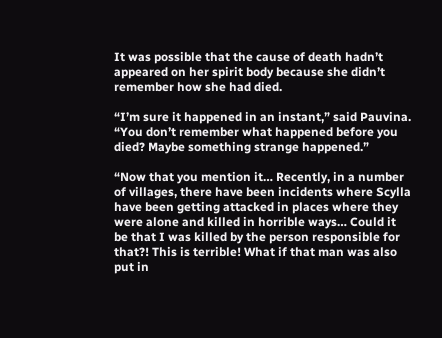It was possible that the cause of death hadn’t appeared on her spirit body because she didn’t remember how she had died.

“I’m sure it happened in an instant,” said Pauvina. “You don’t remember what happened before you died? Maybe something strange happened.”

“Now that you mention it… Recently, in a number of villages, there have been incidents where Scylla have been getting attacked in places where they were alone and killed in horrible ways… Could it be that I was killed by the person responsible for that?! This is terrible! What if that man was also put in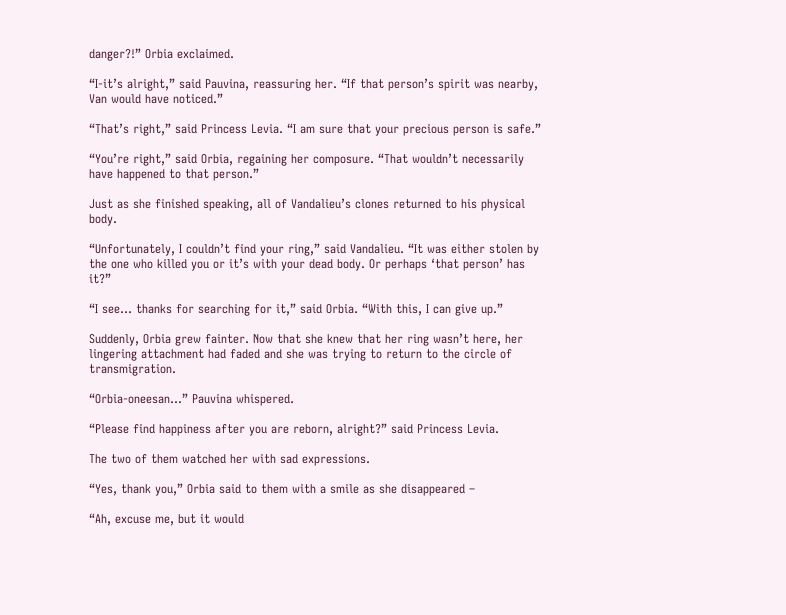danger?!” Orbia exclaimed.

“I-it’s alright,” said Pauvina, reassuring her. “If that person’s spirit was nearby, Van would have noticed.”

“That’s right,” said Princess Levia. “I am sure that your precious person is safe.”

“You’re right,” said Orbia, regaining her composure. “That wouldn’t necessarily have happened to that person.”

Just as she finished speaking, all of Vandalieu’s clones returned to his physical body.

“Unfortunately, I couldn’t find your ring,” said Vandalieu. “It was either stolen by the one who killed you or it’s with your dead body. Or perhaps ‘that person’ has it?”

“I see… thanks for searching for it,” said Orbia. “With this, I can give up.”

Suddenly, Orbia grew fainter. Now that she knew that her ring wasn’t here, her lingering attachment had faded and she was trying to return to the circle of transmigration.

“Orbia-oneesan…” Pauvina whispered.

“Please find happiness after you are reborn, alright?” said Princess Levia.

The two of them watched her with sad expressions.

“Yes, thank you,” Orbia said to them with a smile as she disappeared –

“Ah, excuse me, but it would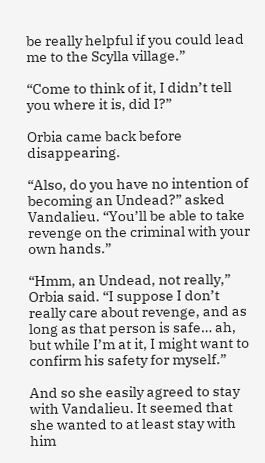be really helpful if you could lead me to the Scylla village.”

“Come to think of it, I didn’t tell you where it is, did I?”

Orbia came back before disappearing.

“Also, do you have no intention of becoming an Undead?” asked Vandalieu. “You’ll be able to take revenge on the criminal with your own hands.”

“Hmm, an Undead, not really,” Orbia said. “I suppose I don’t really care about revenge, and as long as that person is safe… ah, but while I’m at it, I might want to confirm his safety for myself.”

And so she easily agreed to stay with Vandalieu. It seemed that she wanted to at least stay with him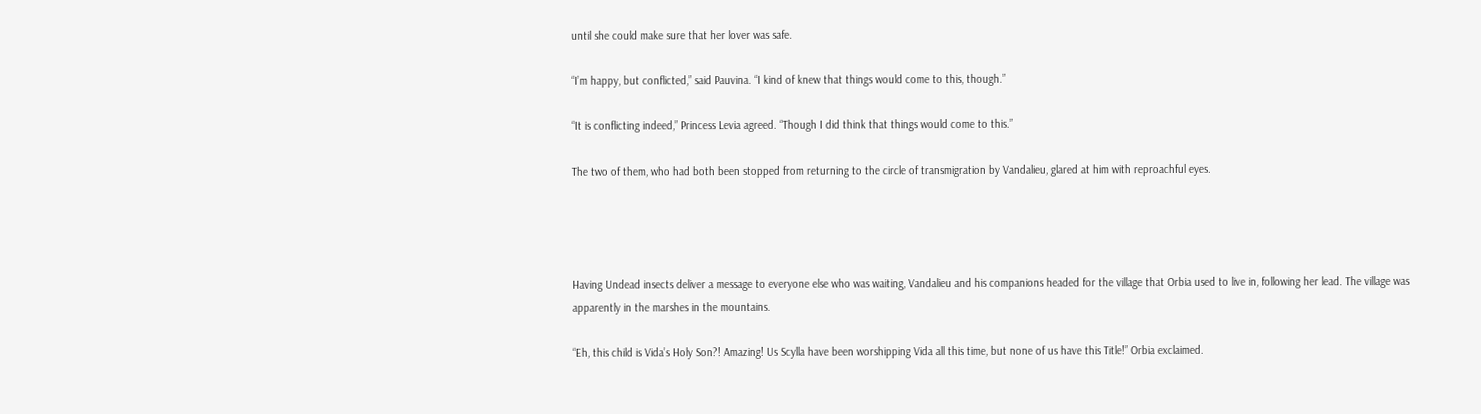until she could make sure that her lover was safe.

“I’m happy, but conflicted,” said Pauvina. “I kind of knew that things would come to this, though.”

“It is conflicting indeed,” Princess Levia agreed. “Though I did think that things would come to this.”

The two of them, who had both been stopped from returning to the circle of transmigration by Vandalieu, glared at him with reproachful eyes.




Having Undead insects deliver a message to everyone else who was waiting, Vandalieu and his companions headed for the village that Orbia used to live in, following her lead. The village was apparently in the marshes in the mountains.

“Eh, this child is Vida’s Holy Son?! Amazing! Us Scylla have been worshipping Vida all this time, but none of us have this Title!” Orbia exclaimed.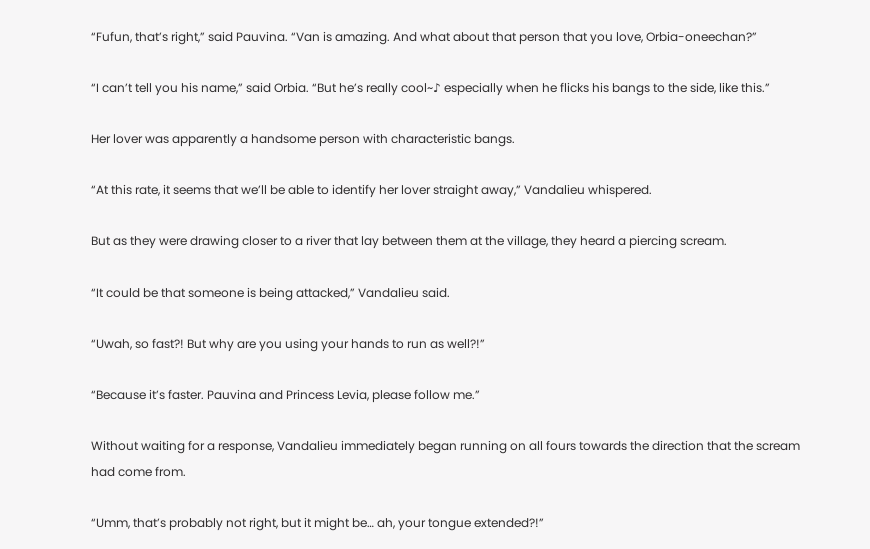“Fufun, that’s right,” said Pauvina. “Van is amazing. And what about that person that you love, Orbia-oneechan?”

“I can’t tell you his name,” said Orbia. “But he’s really cool~♪ especially when he flicks his bangs to the side, like this.”

Her lover was apparently a handsome person with characteristic bangs.

“At this rate, it seems that we’ll be able to identify her lover straight away,” Vandalieu whispered.

But as they were drawing closer to a river that lay between them at the village, they heard a piercing scream.

“It could be that someone is being attacked,” Vandalieu said.

“Uwah, so fast?! But why are you using your hands to run as well?!”

“Because it’s faster. Pauvina and Princess Levia, please follow me.”

Without waiting for a response, Vandalieu immediately began running on all fours towards the direction that the scream had come from.

“Umm, that’s probably not right, but it might be… ah, your tongue extended?!”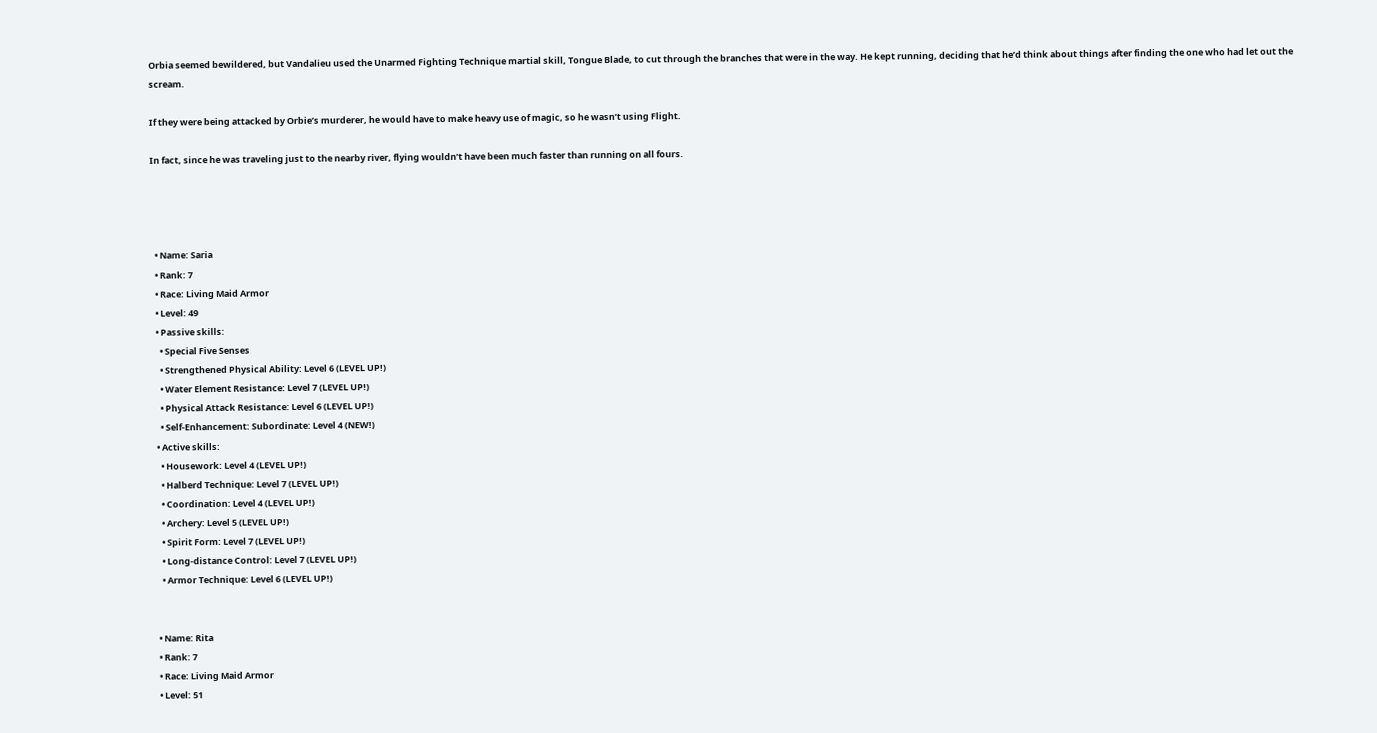Orbia seemed bewildered, but Vandalieu used the Unarmed Fighting Technique martial skill, Tongue Blade, to cut through the branches that were in the way. He kept running, deciding that he’d think about things after finding the one who had let out the scream.

If they were being attacked by Orbie’s murderer, he would have to make heavy use of magic, so he wasn’t using Flight.

In fact, since he was traveling just to the nearby river, flying wouldn’t have been much faster than running on all fours.




  • Name: Saria
  • Rank: 7
  • Race: Living Maid Armor
  • Level: 49
  • Passive skills:
    • Special Five Senses
    • Strengthened Physical Ability: Level 6 (LEVEL UP!)
    • Water Element Resistance: Level 7 (LEVEL UP!)
    • Physical Attack Resistance: Level 6 (LEVEL UP!)
    • Self-Enhancement: Subordinate: Level 4 (NEW!)
  • Active skills:
    • Housework: Level 4 (LEVEL UP!)
    • Halberd Technique: Level 7 (LEVEL UP!)
    • Coordination: Level 4 (LEVEL UP!)
    • Archery: Level 5 (LEVEL UP!)
    • Spirit Form: Level 7 (LEVEL UP!)
    • Long-distance Control: Level 7 (LEVEL UP!)
    • Armor Technique: Level 6 (LEVEL UP!)


  • Name: Rita
  • Rank: 7
  • Race: Living Maid Armor
  • Level: 51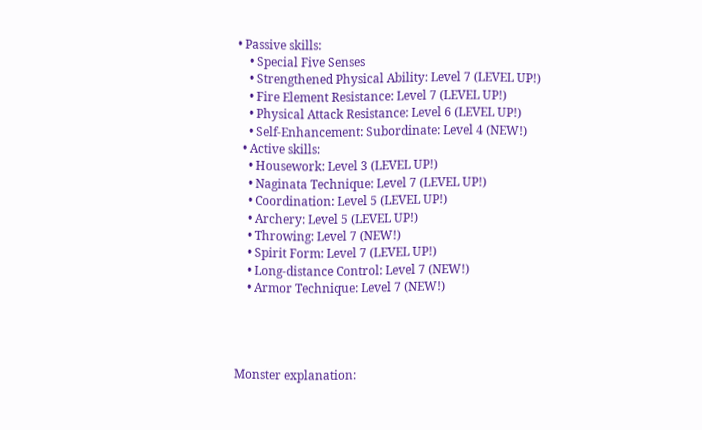• Passive skills:
    • Special Five Senses
    • Strengthened Physical Ability: Level 7 (LEVEL UP!)
    • Fire Element Resistance: Level 7 (LEVEL UP!)
    • Physical Attack Resistance: Level 6 (LEVEL UP!)
    • Self-Enhancement: Subordinate: Level 4 (NEW!)
  • Active skills:
    • Housework: Level 3 (LEVEL UP!)
    • Naginata Technique: Level 7 (LEVEL UP!)
    • Coordination: Level 5 (LEVEL UP!)
    • Archery: Level 5 (LEVEL UP!)
    • Throwing: Level 7 (NEW!)
    • Spirit Form: Level 7 (LEVEL UP!)
    • Long-distance Control: Level 7 (NEW!)
    • Armor Technique: Level 7 (NEW!)




Monster explanation: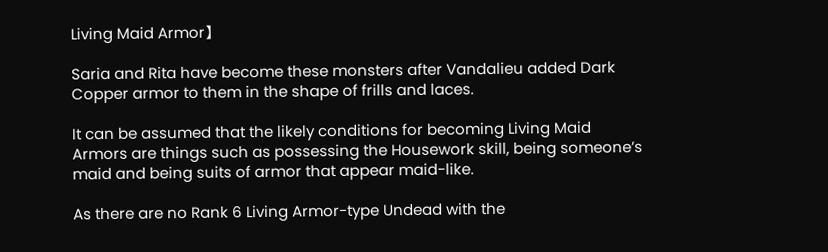Living Maid Armor】

Saria and Rita have become these monsters after Vandalieu added Dark Copper armor to them in the shape of frills and laces.

It can be assumed that the likely conditions for becoming Living Maid Armors are things such as possessing the Housework skill, being someone’s maid and being suits of armor that appear maid-like.

As there are no Rank 6 Living Armor-type Undead with the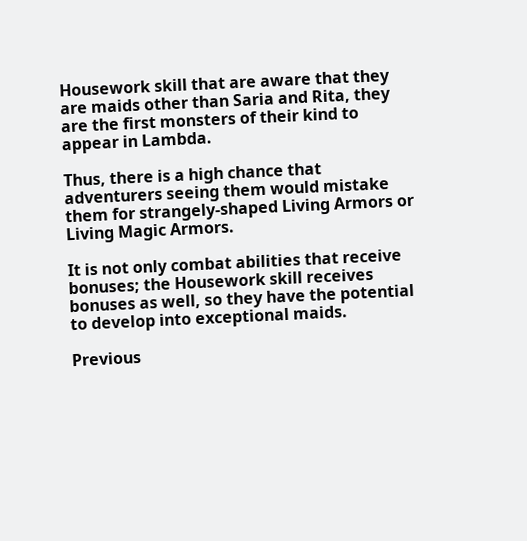Housework skill that are aware that they are maids other than Saria and Rita, they are the first monsters of their kind to appear in Lambda.

Thus, there is a high chance that adventurers seeing them would mistake them for strangely-shaped Living Armors or Living Magic Armors.

It is not only combat abilities that receive bonuses; the Housework skill receives bonuses as well, so they have the potential to develop into exceptional maids.

Previous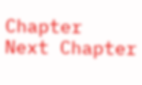Chapter    Next Chapter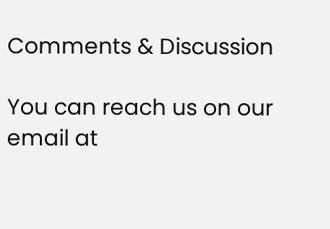Comments & Discussion

You can reach us on our email at